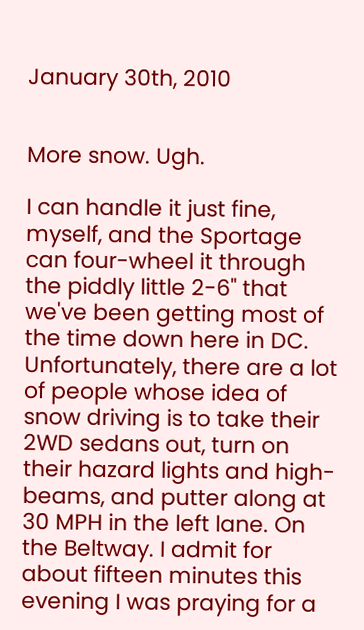January 30th, 2010


More snow. Ugh.

I can handle it just fine, myself, and the Sportage can four-wheel it through the piddly little 2-6" that we've been getting most of the time down here in DC. Unfortunately, there are a lot of people whose idea of snow driving is to take their 2WD sedans out, turn on their hazard lights and high-beams, and putter along at 30 MPH in the left lane. On the Beltway. I admit for about fifteen minutes this evening I was praying for a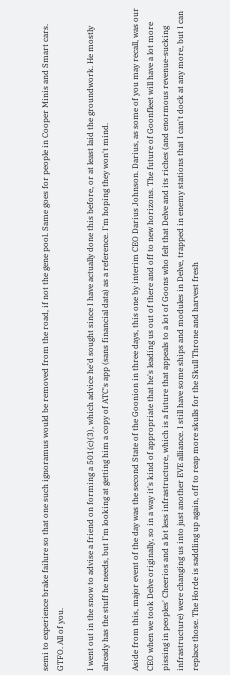semi to experience brake failure so that one such ignoramus would be removed from the road, if not the gene pool. Same goes for people in Cooper Minis and Smart cars. GTFO. All of you.

I went out in the snow to advise a friend on forming a 501(c)(3), which advice he'd sought since I have actually done this before, or at least laid the groundwork. He mostly already has the stuff he needs, but I'm looking at getting him a copy of ATC's app (sans financial data) as a reference. I'm hoping they won't mind.

Aside from this, major event of the day was the second State of the Goonion in three days, this one by interim CEO Darius Johnson. Darius, as some of you may recall, was our CEO when we took Delve originally, so in a way it's kind of appropriate that he's leading us out of there and off to new horizons. The future of Goonfleet will have a lot more pissing in peoples' Cheerios and a lot less infrastructure, which is a future that appeals to a lot of Goons who felt that Delve and its riches (and enormous revenue-sucking infrastructure) were changing us into just another EVE alliance. I still have some ships and modules in Delve, trapped in enemy stations that I can't dock at any more, but I can replace those. The Horde is saddling up again, off to reap more skulls for the Skull Throne and harvest fresh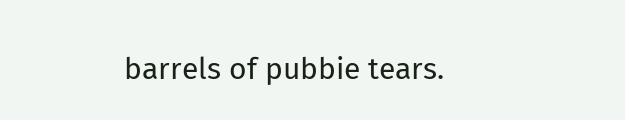barrels of pubbie tears.